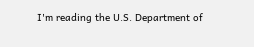I'm reading the U.S. Department of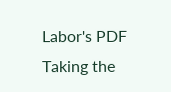Labor's PDF Taking the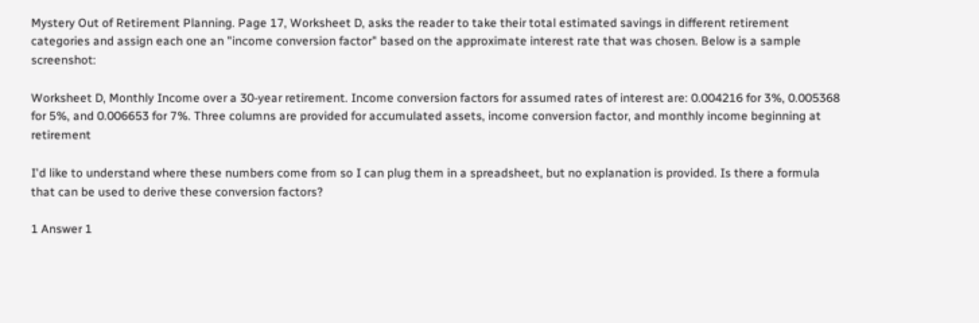Mystery Out of Retirement Planning. Page 17, Worksheet D, asks the reader to take their total estimated savings in different retirement categories and assign each one an "income conversion factor" based on the approximate interest rate that was chosen. Below is a sample screenshot:

Worksheet D, Monthly Income over a 30-year retirement. Income conversion factors for assumed rates of interest are: 0.004216 for 3%, 0.005368 for 5%, and 0.006653 for 7%. Three columns are provided for accumulated assets, income conversion factor, and monthly income beginning at retirement

I'd like to understand where these numbers come from so I can plug them in a spreadsheet, but no explanation is provided. Is there a formula that can be used to derive these conversion factors?

1 Answer 1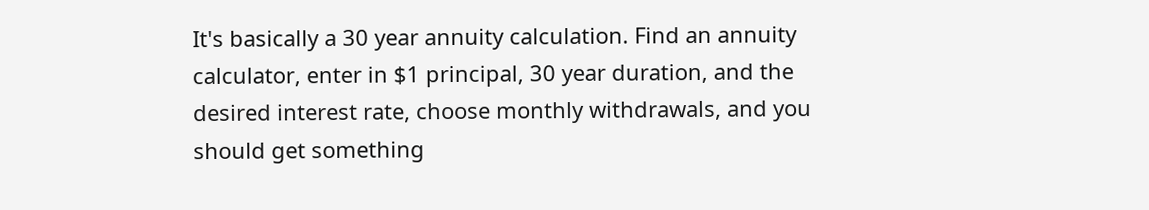It's basically a 30 year annuity calculation. Find an annuity calculator, enter in $1 principal, 30 year duration, and the desired interest rate, choose monthly withdrawals, and you should get something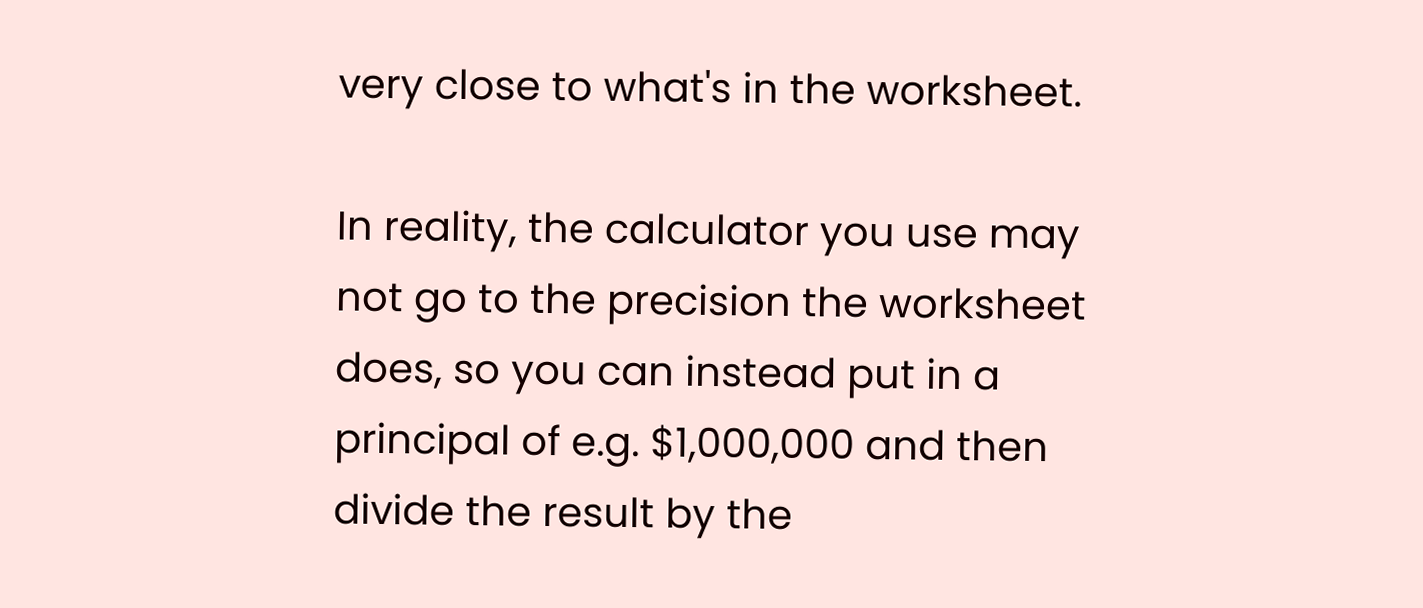very close to what's in the worksheet.

In reality, the calculator you use may not go to the precision the worksheet does, so you can instead put in a principal of e.g. $1,000,000 and then divide the result by the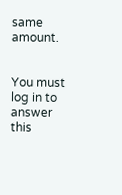same amount.


You must log in to answer this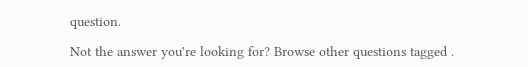question.

Not the answer you're looking for? Browse other questions tagged .